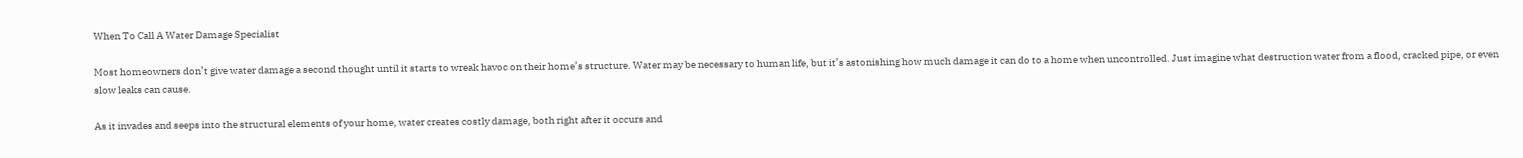When To Call A Water Damage Specialist

Most homeowners don’t give water damage a second thought until it starts to wreak havoc on their home’s structure. Water may be necessary to human life, but it’s astonishing how much damage it can do to a home when uncontrolled. Just imagine what destruction water from a flood, cracked pipe, or even slow leaks can cause.

As it invades and seeps into the structural elements of your home, water creates costly damage, both right after it occurs and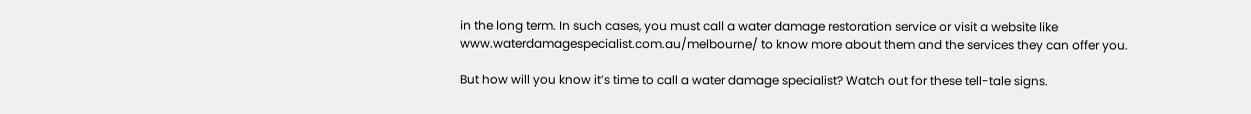in the long term. In such cases, you must call a water damage restoration service or visit a website like www.waterdamagespecialist.com.au/melbourne/ to know more about them and the services they can offer you.

But how will you know it’s time to call a water damage specialist? Watch out for these tell-tale signs.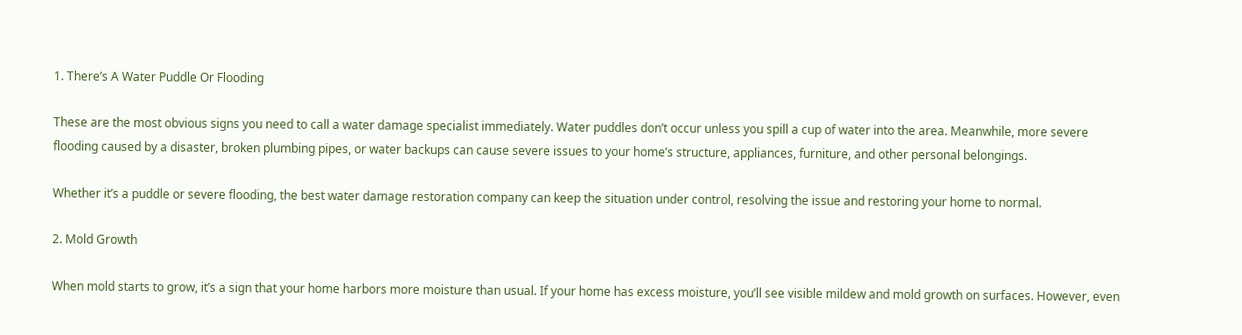1. There’s A Water Puddle Or Flooding

These are the most obvious signs you need to call a water damage specialist immediately. Water puddles don’t occur unless you spill a cup of water into the area. Meanwhile, more severe flooding caused by a disaster, broken plumbing pipes, or water backups can cause severe issues to your home’s structure, appliances, furniture, and other personal belongings.

Whether it’s a puddle or severe flooding, the best water damage restoration company can keep the situation under control, resolving the issue and restoring your home to normal.

2. Mold Growth

When mold starts to grow, it’s a sign that your home harbors more moisture than usual. If your home has excess moisture, you’ll see visible mildew and mold growth on surfaces. However, even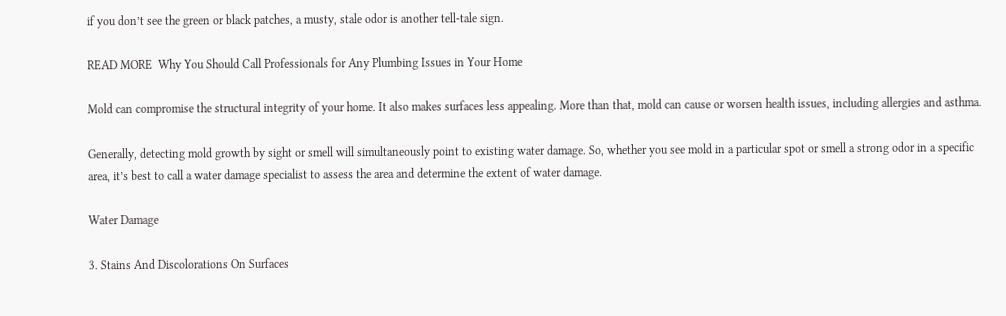if you don’t see the green or black patches, a musty, stale odor is another tell-tale sign.

READ MORE  Why You Should Call Professionals for Any Plumbing Issues in Your Home

Mold can compromise the structural integrity of your home. It also makes surfaces less appealing. More than that, mold can cause or worsen health issues, including allergies and asthma.

Generally, detecting mold growth by sight or smell will simultaneously point to existing water damage. So, whether you see mold in a particular spot or smell a strong odor in a specific area, it’s best to call a water damage specialist to assess the area and determine the extent of water damage.

Water Damage

3. Stains And Discolorations On Surfaces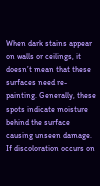When dark stains appear on walls or ceilings, it doesn’t mean that these surfaces need re-painting. Generally, these spots indicate moisture behind the surface causing unseen damage. If discoloration occurs on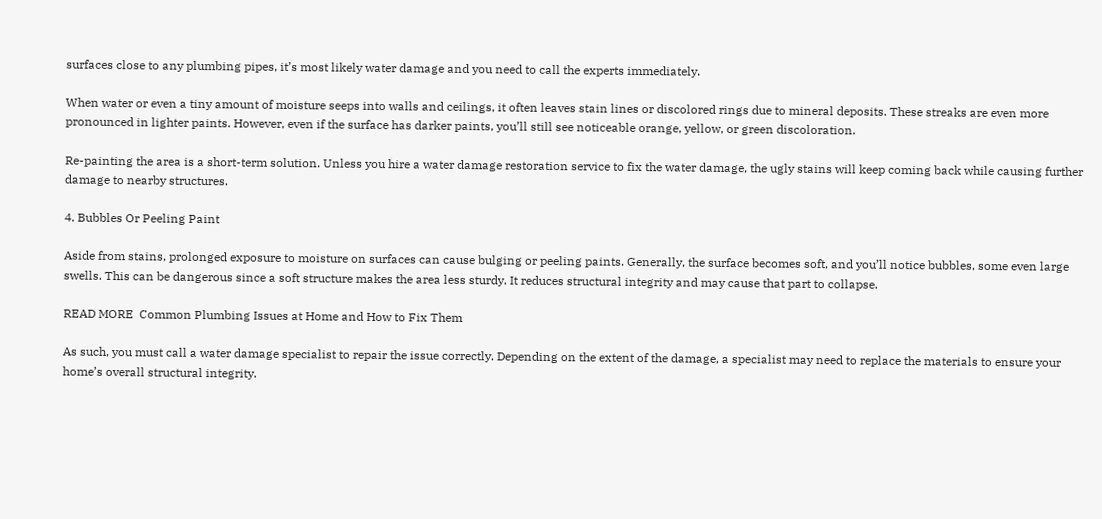surfaces close to any plumbing pipes, it’s most likely water damage and you need to call the experts immediately.

When water or even a tiny amount of moisture seeps into walls and ceilings, it often leaves stain lines or discolored rings due to mineral deposits. These streaks are even more pronounced in lighter paints. However, even if the surface has darker paints, you’ll still see noticeable orange, yellow, or green discoloration.

Re-painting the area is a short-term solution. Unless you hire a water damage restoration service to fix the water damage, the ugly stains will keep coming back while causing further damage to nearby structures.

4. Bubbles Or Peeling Paint

Aside from stains, prolonged exposure to moisture on surfaces can cause bulging or peeling paints. Generally, the surface becomes soft, and you’ll notice bubbles, some even large swells. This can be dangerous since a soft structure makes the area less sturdy. It reduces structural integrity and may cause that part to collapse.

READ MORE  Common Plumbing Issues at Home and How to Fix Them

As such, you must call a water damage specialist to repair the issue correctly. Depending on the extent of the damage, a specialist may need to replace the materials to ensure your home’s overall structural integrity.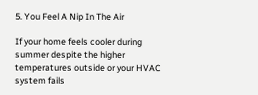5. You Feel A Nip In The Air

If your home feels cooler during summer despite the higher temperatures outside or your HVAC system fails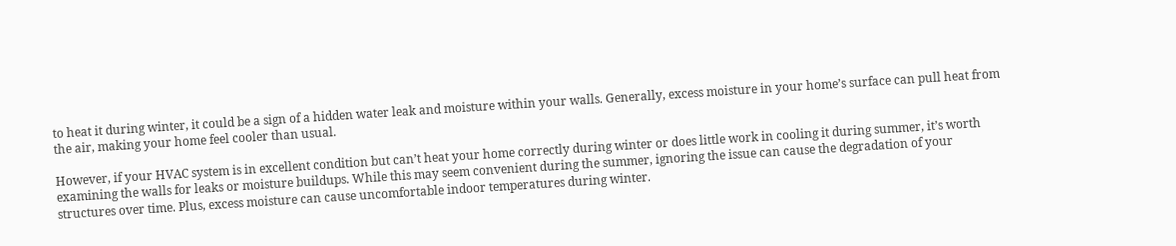to heat it during winter, it could be a sign of a hidden water leak and moisture within your walls. Generally, excess moisture in your home’s surface can pull heat from the air, making your home feel cooler than usual.

However, if your HVAC system is in excellent condition but can’t heat your home correctly during winter or does little work in cooling it during summer, it’s worth examining the walls for leaks or moisture buildups. While this may seem convenient during the summer, ignoring the issue can cause the degradation of your structures over time. Plus, excess moisture can cause uncomfortable indoor temperatures during winter.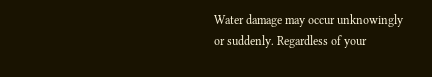Water damage may occur unknowingly or suddenly. Regardless of your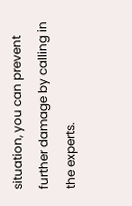situation, you can prevent further damage by calling in the experts.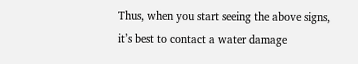Thus, when you start seeing the above signs, it’s best to contact a water damage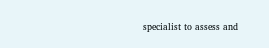specialist to assess and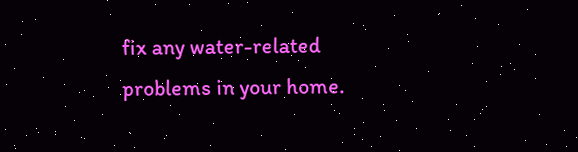fix any water-related problems in your home.